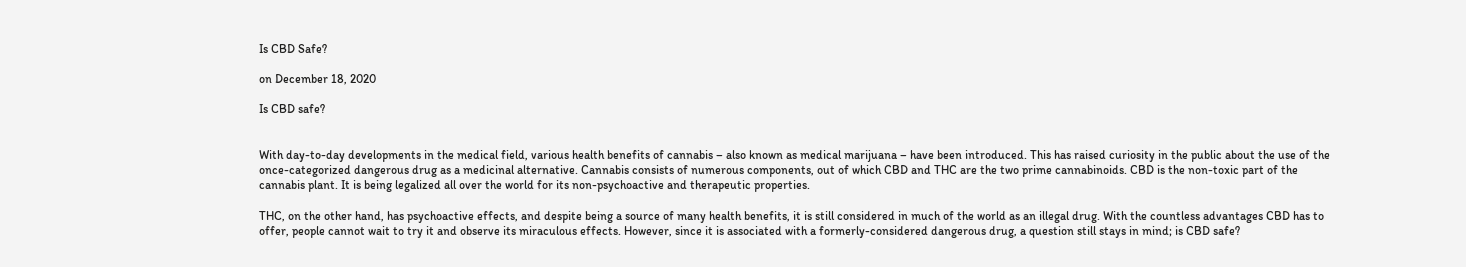Is CBD Safe?

on December 18, 2020

Is CBD safe?


With day-to-day developments in the medical field, various health benefits of cannabis – also known as medical marijuana – have been introduced. This has raised curiosity in the public about the use of the once-categorized dangerous drug as a medicinal alternative. Cannabis consists of numerous components, out of which CBD and THC are the two prime cannabinoids. CBD is the non-toxic part of the cannabis plant. It is being legalized all over the world for its non-psychoactive and therapeutic properties.

THC, on the other hand, has psychoactive effects, and despite being a source of many health benefits, it is still considered in much of the world as an illegal drug. With the countless advantages CBD has to offer, people cannot wait to try it and observe its miraculous effects. However, since it is associated with a formerly-considered dangerous drug, a question still stays in mind; is CBD safe?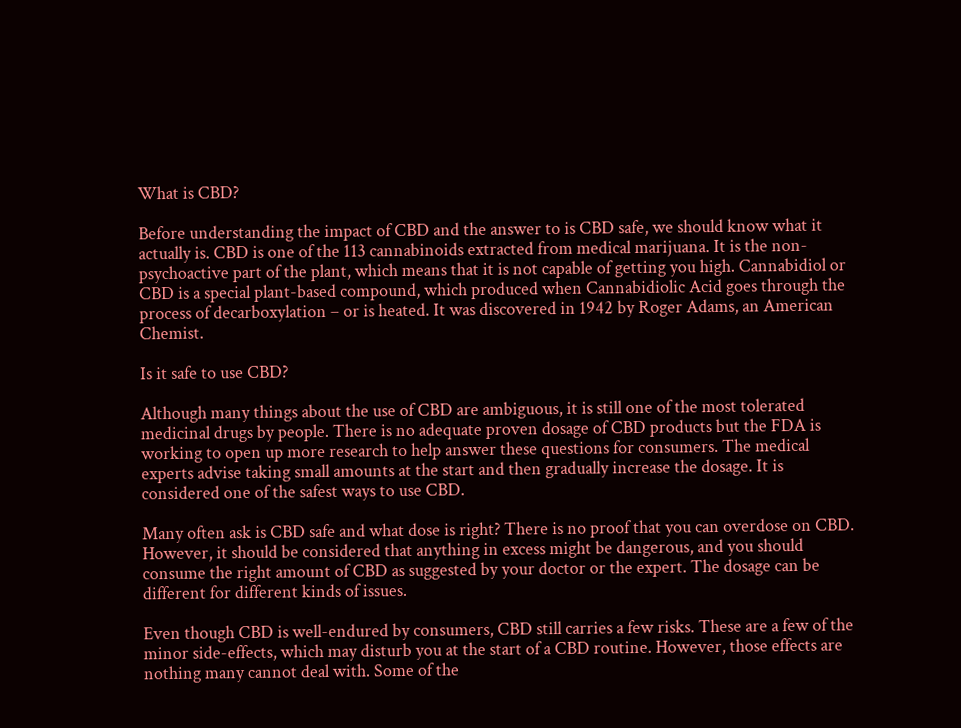What is CBD?

Before understanding the impact of CBD and the answer to is CBD safe, we should know what it actually is. CBD is one of the 113 cannabinoids extracted from medical marijuana. It is the non-psychoactive part of the plant, which means that it is not capable of getting you high. Cannabidiol or CBD is a special plant-based compound, which produced when Cannabidiolic Acid goes through the process of decarboxylation – or is heated. It was discovered in 1942 by Roger Adams, an American Chemist.

Is it safe to use CBD?

Although many things about the use of CBD are ambiguous, it is still one of the most tolerated medicinal drugs by people. There is no adequate proven dosage of CBD products but the FDA is working to open up more research to help answer these questions for consumers. The medical experts advise taking small amounts at the start and then gradually increase the dosage. It is considered one of the safest ways to use CBD.

Many often ask is CBD safe and what dose is right? There is no proof that you can overdose on CBD. However, it should be considered that anything in excess might be dangerous, and you should consume the right amount of CBD as suggested by your doctor or the expert. The dosage can be different for different kinds of issues.

Even though CBD is well-endured by consumers, CBD still carries a few risks. These are a few of the minor side-effects, which may disturb you at the start of a CBD routine. However, those effects are nothing many cannot deal with. Some of the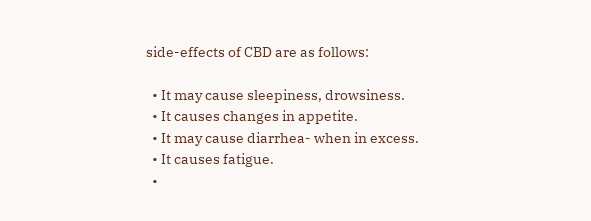side-effects of CBD are as follows:

  • It may cause sleepiness, drowsiness.
  • It causes changes in appetite.
  • It may cause diarrhea- when in excess.
  • It causes fatigue.
  •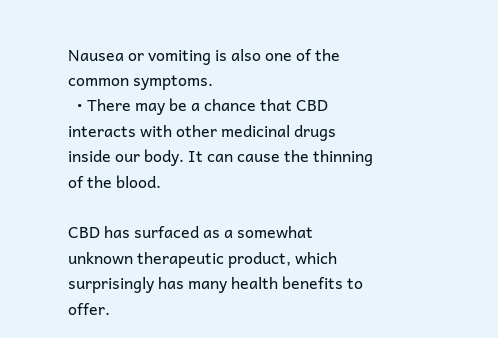Nausea or vomiting is also one of the common symptoms.
  • There may be a chance that CBD interacts with other medicinal drugs inside our body. It can cause the thinning of the blood.

CBD has surfaced as a somewhat unknown therapeutic product, which surprisingly has many health benefits to offer.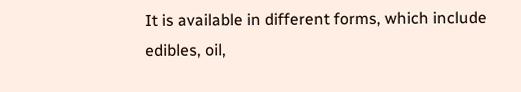It is available in different forms, which include edibles, oil,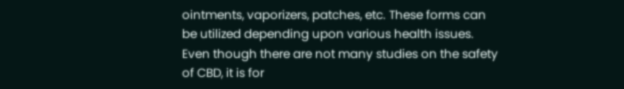ointments, vaporizers, patches, etc. These forms can be utilized depending upon various health issues. Even though there are not many studies on the safety of CBD, it is for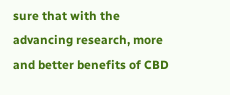sure that with the advancing research, more and better benefits of CBD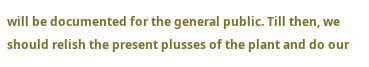will be documented for the general public. Till then, we should relish the present plusses of the plant and do our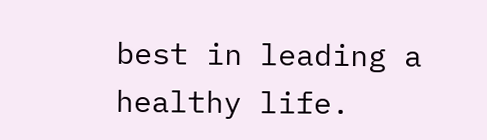best in leading a healthy life.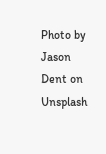Photo by Jason Dent on Unsplash